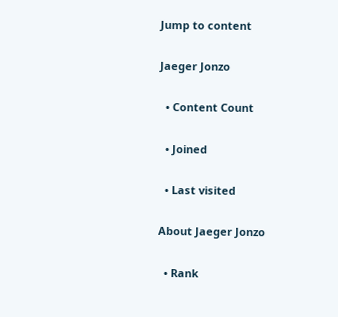Jump to content

Jaeger Jonzo

  • Content Count

  • Joined

  • Last visited

About Jaeger Jonzo

  • Rank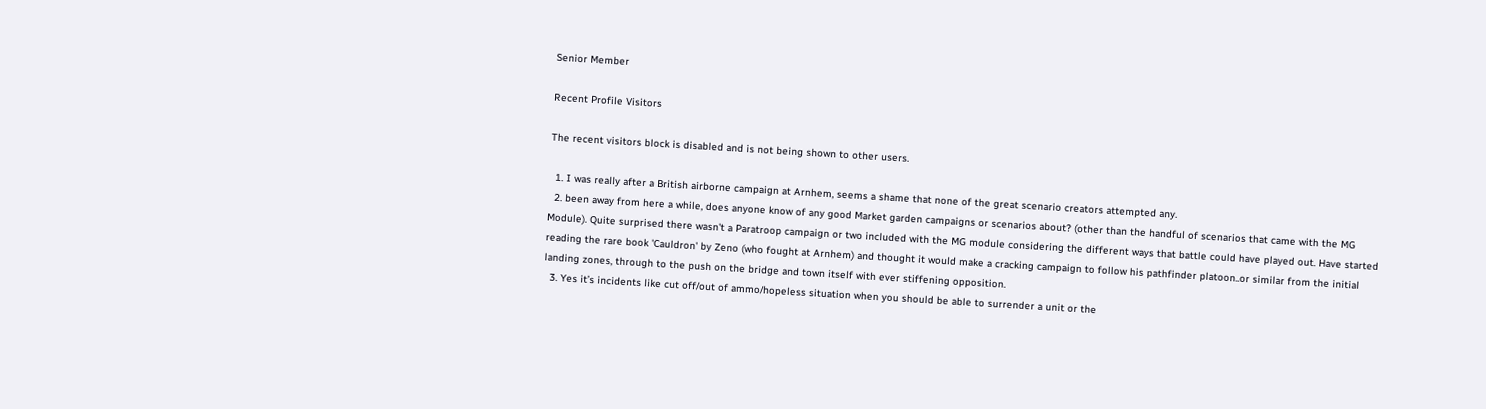Senior Member

Recent Profile Visitors

The recent visitors block is disabled and is not being shown to other users.

  1. I was really after a British airborne campaign at Arnhem, seems a shame that none of the great scenario creators attempted any.
  2. been away from here a while, does anyone know of any good Market garden campaigns or scenarios about? (other than the handful of scenarios that came with the MG Module). Quite surprised there wasn't a Paratroop campaign or two included with the MG module considering the different ways that battle could have played out. Have started reading the rare book 'Cauldron' by Zeno (who fought at Arnhem) and thought it would make a cracking campaign to follow his pathfinder platoon..or similar from the initial landing zones, through to the push on the bridge and town itself with ever stiffening opposition.
  3. Yes it’s incidents like cut off/out of ammo/hopeless situation when you should be able to surrender a unit or the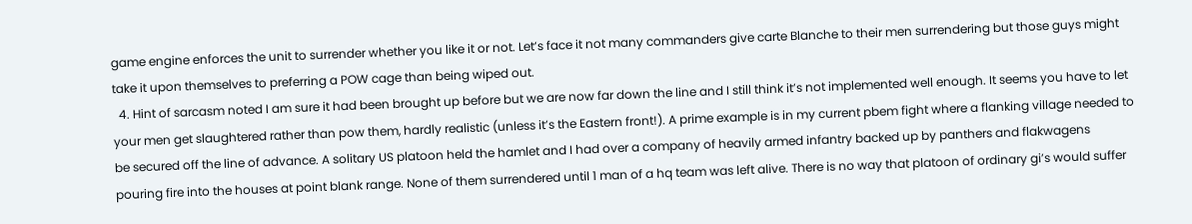game engine enforces the unit to surrender whether you like it or not. Let’s face it not many commanders give carte Blanche to their men surrendering but those guys might take it upon themselves to preferring a POW cage than being wiped out.
  4. Hint of sarcasm noted I am sure it had been brought up before but we are now far down the line and I still think it’s not implemented well enough. It seems you have to let your men get slaughtered rather than pow them, hardly realistic (unless it’s the Eastern front!). A prime example is in my current pbem fight where a flanking village needed to be secured off the line of advance. A solitary US platoon held the hamlet and I had over a company of heavily armed infantry backed up by panthers and flakwagens pouring fire into the houses at point blank range. None of them surrendered until 1 man of a hq team was left alive. There is no way that platoon of ordinary gi’s would suffer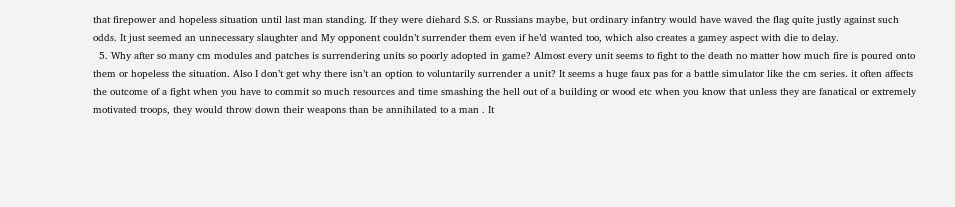that firepower and hopeless situation until last man standing. If they were diehard S.S. or Russians maybe, but ordinary infantry would have waved the flag quite justly against such odds. It just seemed an unnecessary slaughter and My opponent couldn’t surrender them even if he’d wanted too, which also creates a gamey aspect with die to delay.
  5. Why after so many cm modules and patches is surrendering units so poorly adopted in game? Almost every unit seems to fight to the death no matter how much fire is poured onto them or hopeless the situation. Also I don’t get why there isn’t an option to voluntarily surrender a unit? It seems a huge faux pas for a battle simulator like the cm series. it often affects the outcome of a fight when you have to commit so much resources and time smashing the hell out of a building or wood etc when you know that unless they are fanatical or extremely motivated troops, they would throw down their weapons than be annihilated to a man . It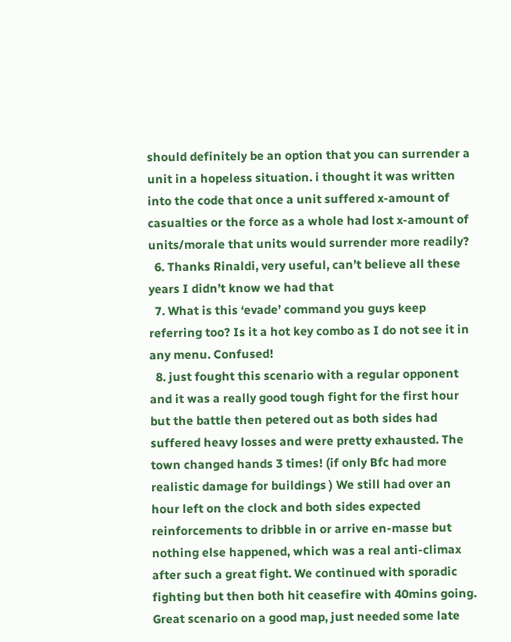should definitely be an option that you can surrender a unit in a hopeless situation. i thought it was written into the code that once a unit suffered x-amount of casualties or the force as a whole had lost x-amount of units/morale that units would surrender more readily?
  6. Thanks Rinaldi, very useful, can’t believe all these years I didn’t know we had that
  7. What is this ‘evade’ command you guys keep referring too? Is it a hot key combo as I do not see it in any menu. Confused!
  8. just fought this scenario with a regular opponent and it was a really good tough fight for the first hour but the battle then petered out as both sides had suffered heavy losses and were pretty exhausted. The town changed hands 3 times! (if only Bfc had more realistic damage for buildings ) We still had over an hour left on the clock and both sides expected reinforcements to dribble in or arrive en-masse but nothing else happened, which was a real anti-climax after such a great fight. We continued with sporadic fighting but then both hit ceasefire with 40mins going. Great scenario on a good map, just needed some late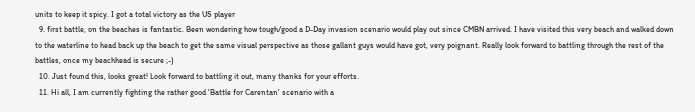units to keep it spicy. I got a total victory as the US player
  9. first battle, on the beaches is fantastic. Been wondering how tough/good a D-Day invasion scenario would play out since CMBN arrived. I have visited this very beach and walked down to the waterline to head back up the beach to get the same visual perspective as those gallant guys would have got, very poignant. Really look forward to battling through the rest of the battles, once my beachhead is secure ;-)
  10. Just found this, looks great! Look forward to battling it out, many thanks for your efforts.
  11. Hi all, I am currently fighting the rather good 'Battle for Carentan' scenario with a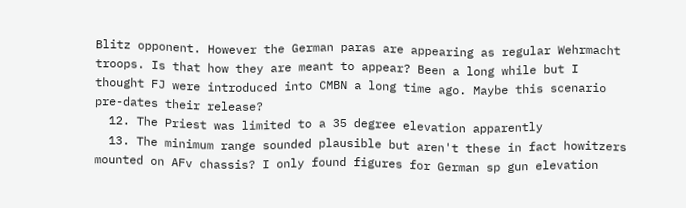Blitz opponent. However the German paras are appearing as regular Wehrmacht troops. Is that how they are meant to appear? Been a long while but I thought FJ were introduced into CMBN a long time ago. Maybe this scenario pre-dates their release?
  12. The Priest was limited to a 35 degree elevation apparently
  13. The minimum range sounded plausible but aren't these in fact howitzers mounted on AFv chassis? I only found figures for German sp gun elevation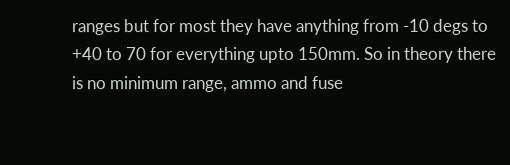ranges but for most they have anything from -10 degs to +40 to 70 for everything upto 150mm. So in theory there is no minimum range, ammo and fuse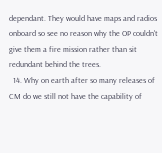dependant. They would have maps and radios onboard so see no reason why the OP couldn't give them a fire mission rather than sit redundant behind the trees.
  14. Why on earth after so many releases of CM do we still not have the capability of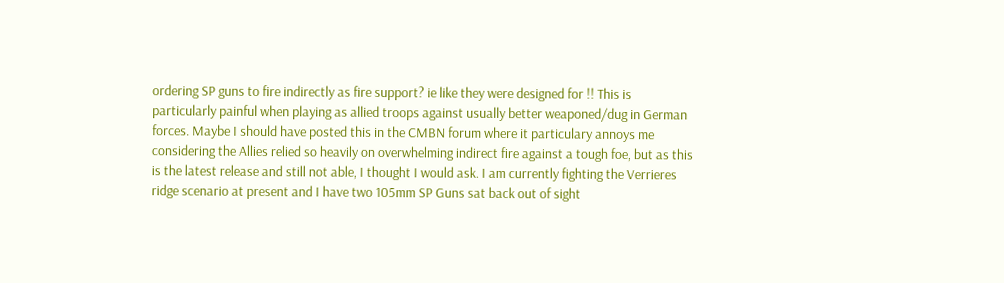ordering SP guns to fire indirectly as fire support? ie like they were designed for !! This is particularly painful when playing as allied troops against usually better weaponed/dug in German forces. Maybe I should have posted this in the CMBN forum where it particulary annoys me considering the Allies relied so heavily on overwhelming indirect fire against a tough foe, but as this is the latest release and still not able, I thought I would ask. I am currently fighting the Verrieres ridge scenario at present and I have two 105mm SP Guns sat back out of sight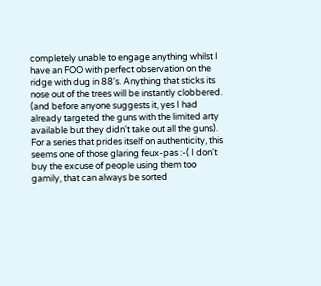completely unable to engage anything whilst I have an FOO with perfect observation on the ridge with dug in 88's. Anything that sticks its nose out of the trees will be instantly clobbered. (and before anyone suggests it, yes I had already targeted the guns with the limited arty available but they didn't take out all the guns). For a series that prides itself on authenticity, this seems one of those glaring feux-pas :-( I don't buy the excuse of people using them too gamily, that can always be sorted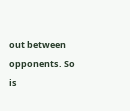out between opponents. So is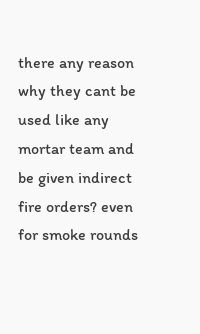there any reason why they cant be used like any mortar team and be given indirect fire orders? even for smoke rounds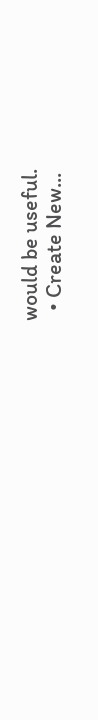would be useful.
  • Create New...